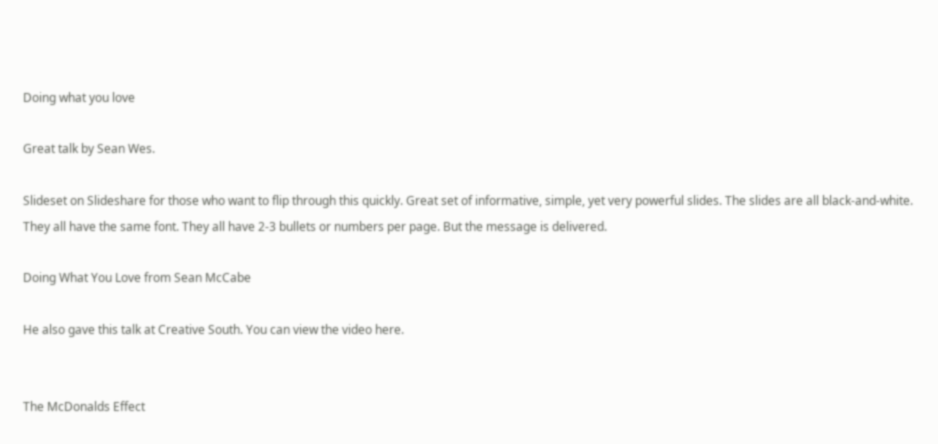Doing what you love

Great talk by Sean Wes.

Slideset on Slideshare for those who want to flip through this quickly. Great set of informative, simple, yet very powerful slides. The slides are all black-and-white. They all have the same font. They all have 2-3 bullets or numbers per page. But the message is delivered.

Doing What You Love from Sean McCabe

He also gave this talk at Creative South. You can view the video here.


The McDonalds Effect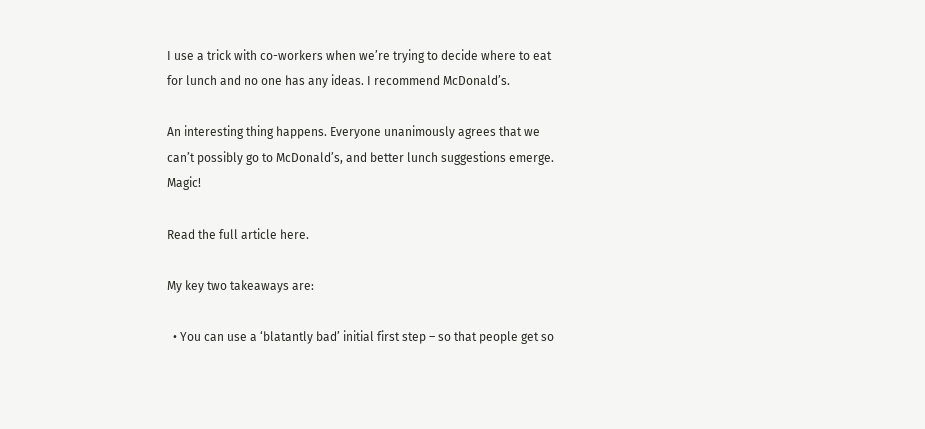I use a trick with co-workers when we’re trying to decide where to eat for lunch and no one has any ideas. I recommend McDonald’s.

An interesting thing happens. Everyone unanimously agrees that we can’t possibly go to McDonald’s, and better lunch suggestions emerge. Magic!

Read the full article here.

My key two takeaways are:

  • You can use a ‘blatantly bad’ initial first step – so that people get so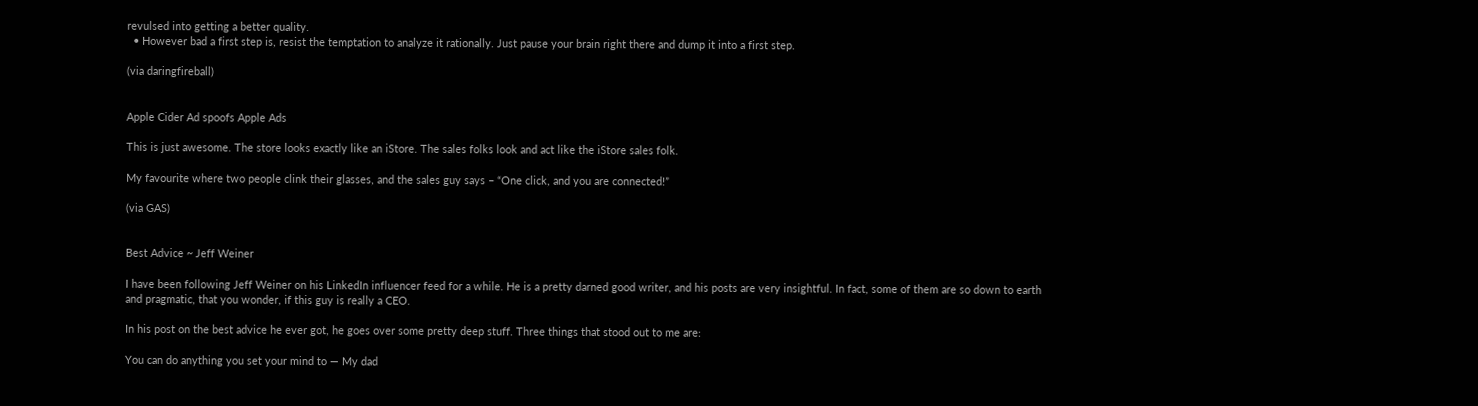revulsed into getting a better quality.
  • However bad a first step is, resist the temptation to analyze it rationally. Just pause your brain right there and dump it into a first step.

(via daringfireball)


Apple Cider Ad spoofs Apple Ads

This is just awesome. The store looks exactly like an iStore. The sales folks look and act like the iStore sales folk.

My favourite where two people clink their glasses, and the sales guy says – “One click, and you are connected!”

(via GAS)


Best Advice ~ Jeff Weiner

I have been following Jeff Weiner on his LinkedIn influencer feed for a while. He is a pretty darned good writer, and his posts are very insightful. In fact, some of them are so down to earth and pragmatic, that you wonder, if this guy is really a CEO.

In his post on the best advice he ever got, he goes over some pretty deep stuff. Three things that stood out to me are:

You can do anything you set your mind to — My dad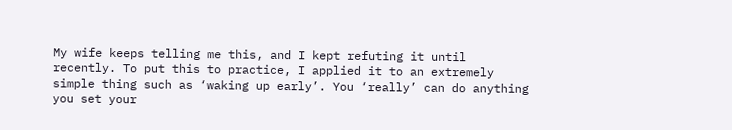My wife keeps telling me this, and I kept refuting it until recently. To put this to practice, I applied it to an extremely simple thing such as ‘waking up early’. You ‘really’ can do anything you set your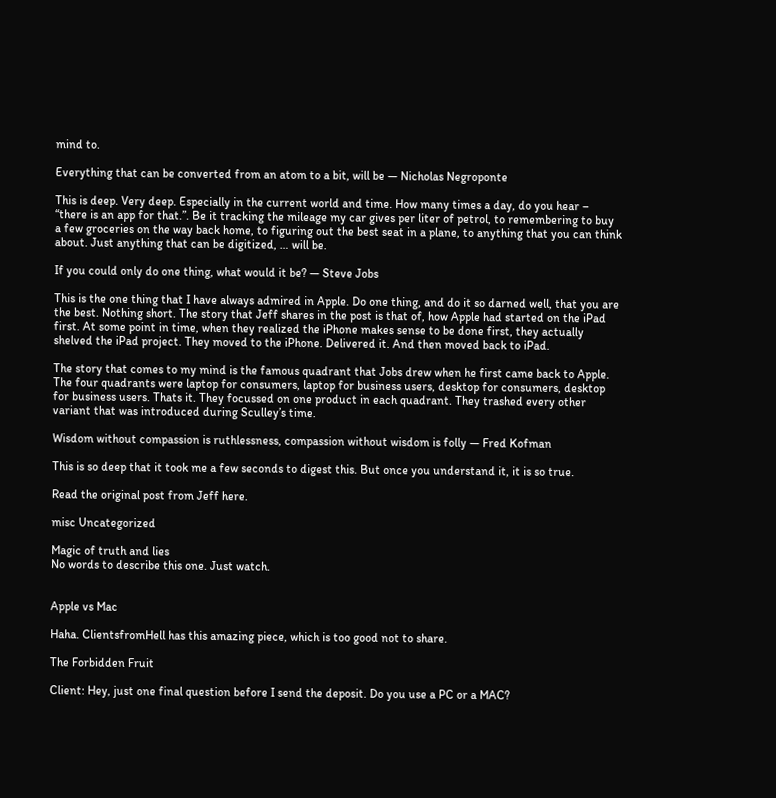mind to.

Everything that can be converted from an atom to a bit, will be — Nicholas Negroponte

This is deep. Very deep. Especially in the current world and time. How many times a day, do you hear – “there is an app for that.”. Be it tracking the mileage my car gives per liter of petrol, to remembering to buy a few groceries on the way back home, to figuring out the best seat in a plane, to anything that you can think about. Just anything that can be digitized, … will be.

If you could only do one thing, what would it be? — Steve Jobs

This is the one thing that I have always admired in Apple. Do one thing, and do it so darned well, that you are the best. Nothing short. The story that Jeff shares in the post is that of, how Apple had started on the iPad first. At some point in time, when they realized the iPhone makes sense to be done first, they actually shelved the iPad project. They moved to the iPhone. Delivered it. And then moved back to iPad.

The story that comes to my mind is the famous quadrant that Jobs drew when he first came back to Apple. The four quadrants were laptop for consumers, laptop for business users, desktop for consumers, desktop for business users. Thats it. They focussed on one product in each quadrant. They trashed every other variant that was introduced during Sculley’s time.

Wisdom without compassion is ruthlessness, compassion without wisdom is folly — Fred Kofman

This is so deep that it took me a few seconds to digest this. But once you understand it, it is so true.

Read the original post from Jeff here.

misc Uncategorized

Magic of truth and lies
No words to describe this one. Just watch.


Apple vs Mac

Haha. ClientsfromHell has this amazing piece, which is too good not to share.

The Forbidden Fruit

Client: Hey, just one final question before I send the deposit. Do you use a PC or a MAC?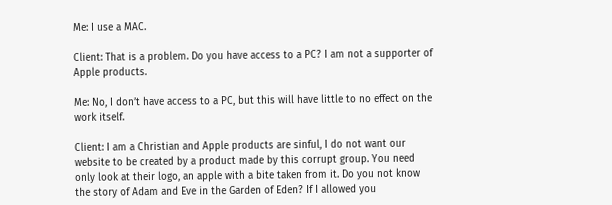Me: I use a MAC.

Client: That is a problem. Do you have access to a PC? I am not a supporter of Apple products.

Me: No, I don’t have access to a PC, but this will have little to no effect on the work itself.

Client: I am a Christian and Apple products are sinful, I do not want our website to be created by a product made by this corrupt group. You need only look at their logo, an apple with a bite taken from it. Do you not know the story of Adam and Eve in the Garden of Eden? If I allowed you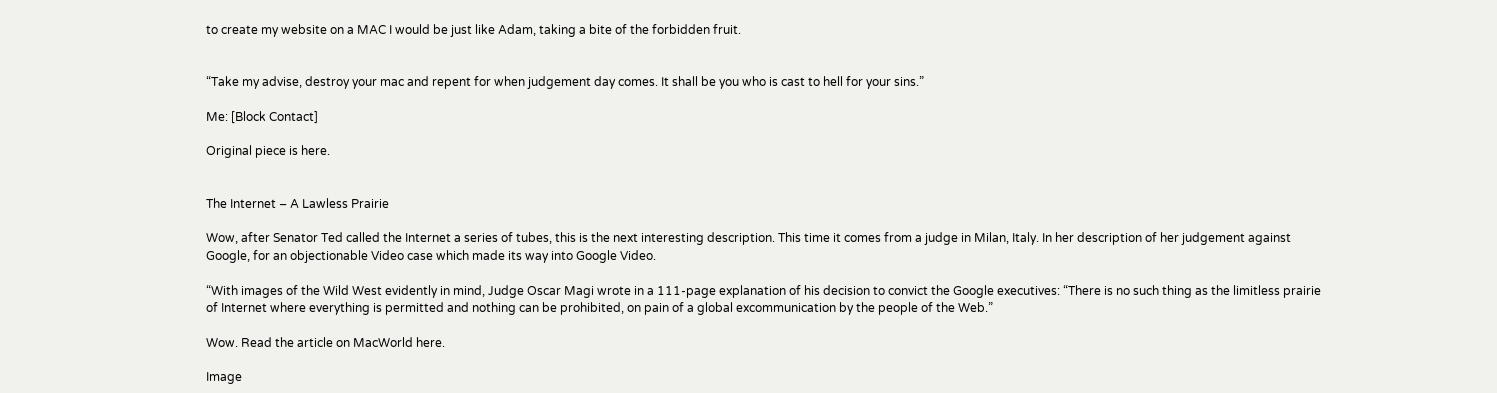to create my website on a MAC I would be just like Adam, taking a bite of the forbidden fruit.


“Take my advise, destroy your mac and repent for when judgement day comes. It shall be you who is cast to hell for your sins.”

Me: [Block Contact]

Original piece is here.


The Internet – A Lawless Prairie

Wow, after Senator Ted called the Internet a series of tubes, this is the next interesting description. This time it comes from a judge in Milan, Italy. In her description of her judgement against Google, for an objectionable Video case which made its way into Google Video.

“With images of the Wild West evidently in mind, Judge Oscar Magi wrote in a 111-page explanation of his decision to convict the Google executives: “There is no such thing as the limitless prairie of Internet where everything is permitted and nothing can be prohibited, on pain of a global excommunication by the people of the Web.”

Wow. Read the article on MacWorld here.

Image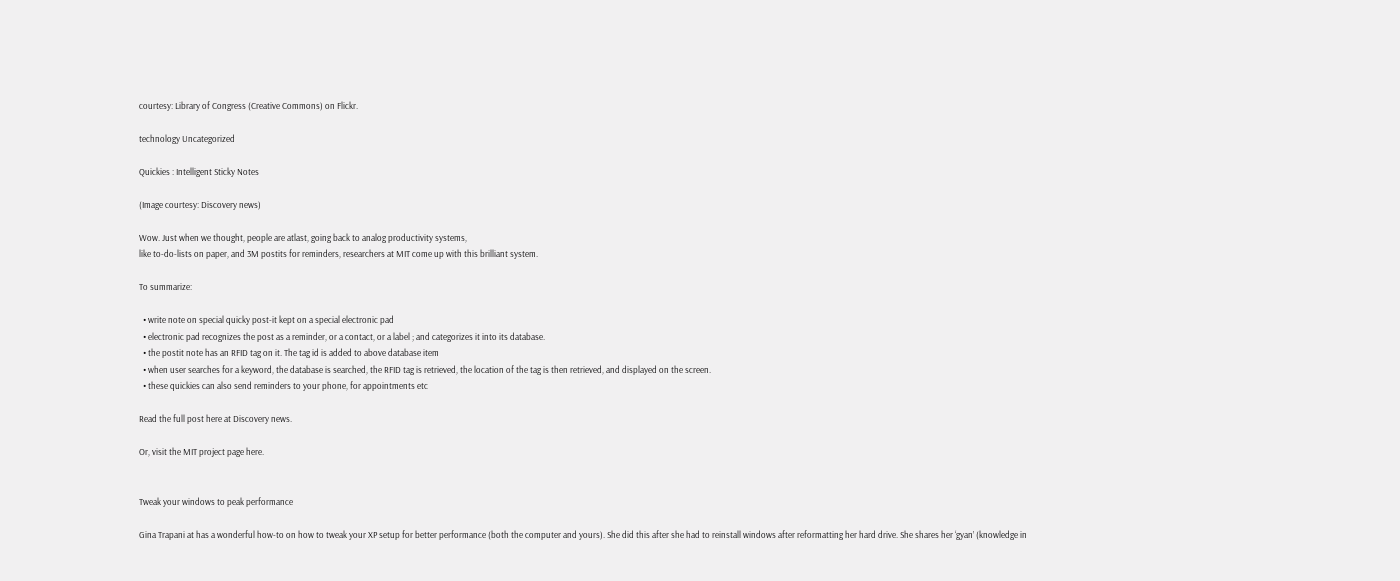courtesy: Library of Congress (Creative Commons) on Flickr.

technology Uncategorized

Quickies : Intelligent Sticky Notes

(Image courtesy: Discovery news)

Wow. Just when we thought, people are atlast, going back to analog productivity systems,
like to-do-lists on paper, and 3M postits for reminders, researchers at MIT come up with this brilliant system.

To summarize:

  • write note on special quicky post-it kept on a special electronic pad
  • electronic pad recognizes the post as a reminder, or a contact, or a label ; and categorizes it into its database.
  • the postit note has an RFID tag on it. The tag id is added to above database item
  • when user searches for a keyword, the database is searched, the RFID tag is retrieved, the location of the tag is then retrieved, and displayed on the screen.
  • these quickies can also send reminders to your phone, for appointments etc

Read the full post here at Discovery news.

Or, visit the MIT project page here.


Tweak your windows to peak performance

Gina Trapani at has a wonderful how-to on how to tweak your XP setup for better performance (both the computer and yours). She did this after she had to reinstall windows after reformatting her hard drive. She shares her ‘gyan’ (knowledge in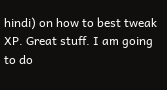hindi) on how to best tweak XP. Great stuff. I am going to do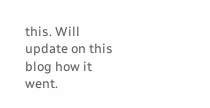this. Will update on this blog how it went.